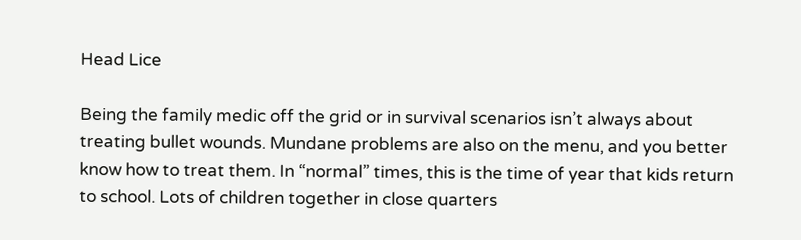Head Lice

Being the family medic off the grid or in survival scenarios isn’t always about treating bullet wounds. Mundane problems are also on the menu, and you better know how to treat them. In “normal” times, this is the time of year that kids return to school. Lots of children together in close quarters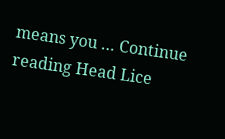means you … Continue reading Head Lice